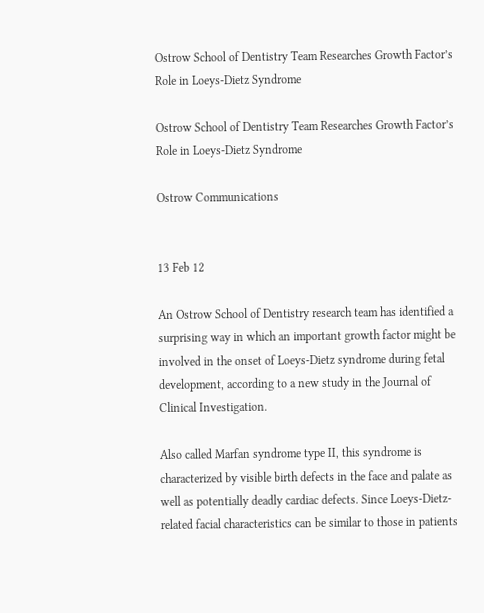Ostrow School of Dentistry Team Researches Growth Factor’s Role in Loeys-Dietz Syndrome

Ostrow School of Dentistry Team Researches Growth Factor’s Role in Loeys-Dietz Syndrome

Ostrow Communications


13 Feb 12

An Ostrow School of Dentistry research team has identified a surprising way in which an important growth factor might be involved in the onset of Loeys-Dietz syndrome during fetal development, according to a new study in the Journal of Clinical Investigation.

Also called Marfan syndrome type II, this syndrome is characterized by visible birth defects in the face and palate as well as potentially deadly cardiac defects. Since Loeys-Dietz-related facial characteristics can be similar to those in patients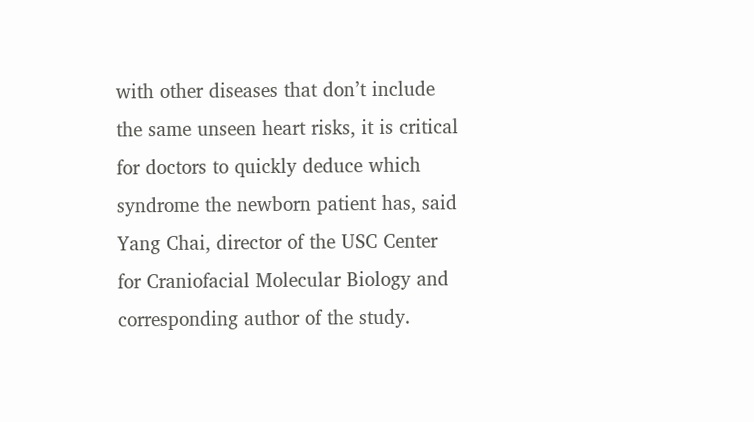with other diseases that don’t include the same unseen heart risks, it is critical for doctors to quickly deduce which syndrome the newborn patient has, said Yang Chai, director of the USC Center for Craniofacial Molecular Biology and corresponding author of the study.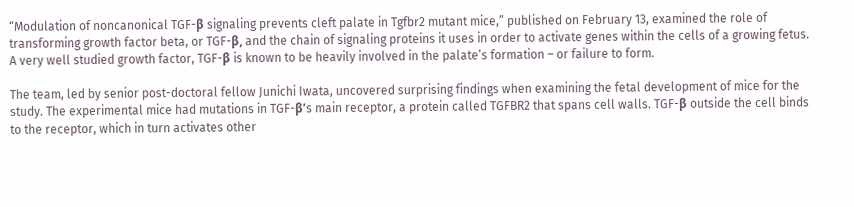“Modulation of noncanonical TGF-β signaling prevents cleft palate in Tgfbr2 mutant mice,” published on February 13, examined the role of transforming growth factor beta, or TGF-β, and the chain of signaling proteins it uses in order to activate genes within the cells of a growing fetus. A very well studied growth factor, TGF-β is known to be heavily involved in the palate’s formation – or failure to form.

The team, led by senior post-doctoral fellow Junichi Iwata, uncovered surprising findings when examining the fetal development of mice for the study. The experimental mice had mutations in TGF-β’s main receptor, a protein called TGFBR2 that spans cell walls. TGF-β outside the cell binds to the receptor, which in turn activates other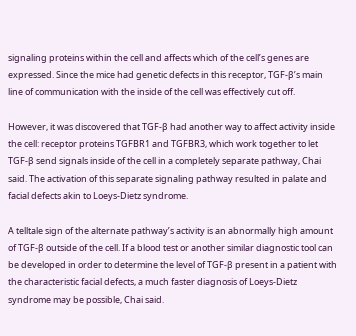signaling proteins within the cell and affects which of the cell’s genes are expressed. Since the mice had genetic defects in this receptor, TGF-β’s main line of communication with the inside of the cell was effectively cut off.

However, it was discovered that TGF-β had another way to affect activity inside the cell: receptor proteins TGFBR1 and TGFBR3, which work together to let TGF-β send signals inside of the cell in a completely separate pathway, Chai said. The activation of this separate signaling pathway resulted in palate and facial defects akin to Loeys-Dietz syndrome.

A telltale sign of the alternate pathway’s activity is an abnormally high amount of TGF-β outside of the cell. If a blood test or another similar diagnostic tool can be developed in order to determine the level of TGF-β present in a patient with the characteristic facial defects, a much faster diagnosis of Loeys-Dietz syndrome may be possible, Chai said.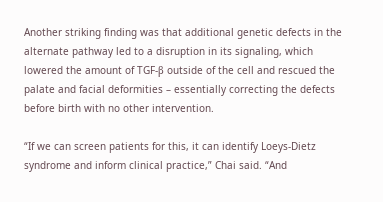Another striking finding was that additional genetic defects in the alternate pathway led to a disruption in its signaling, which lowered the amount of TGF-β outside of the cell and rescued the palate and facial deformities – essentially correcting the defects before birth with no other intervention.

“If we can screen patients for this, it can identify Loeys-Dietz syndrome and inform clinical practice,” Chai said. “And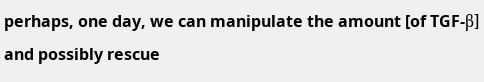perhaps, one day, we can manipulate the amount [of TGF-β] and possibly rescue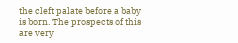the cleft palate before a baby is born. The prospects of this are very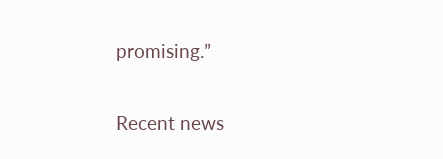promising.”

Recent news